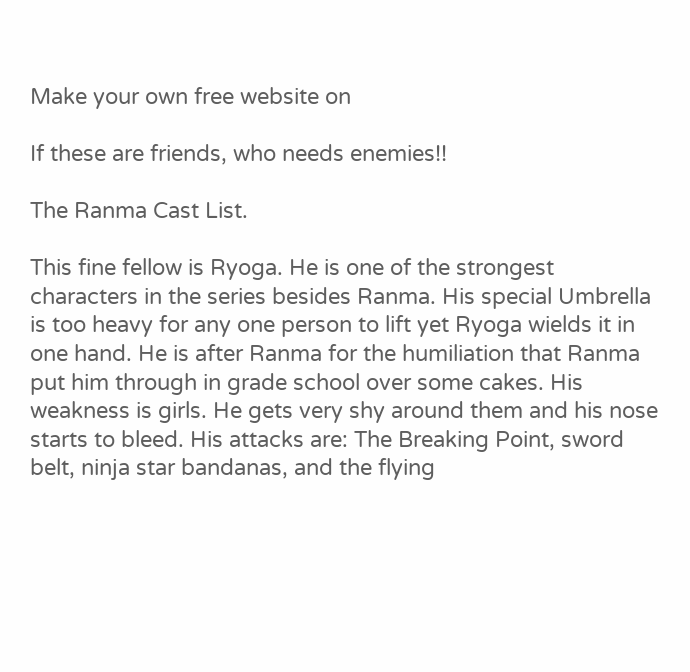Make your own free website on

If these are friends, who needs enemies!!

The Ranma Cast List.

This fine fellow is Ryoga. He is one of the strongest characters in the series besides Ranma. His special Umbrella is too heavy for any one person to lift yet Ryoga wields it in one hand. He is after Ranma for the humiliation that Ranma put him through in grade school over some cakes. His weakness is girls. He gets very shy around them and his nose starts to bleed. His attacks are: The Breaking Point, sword belt, ninja star bandanas, and the flying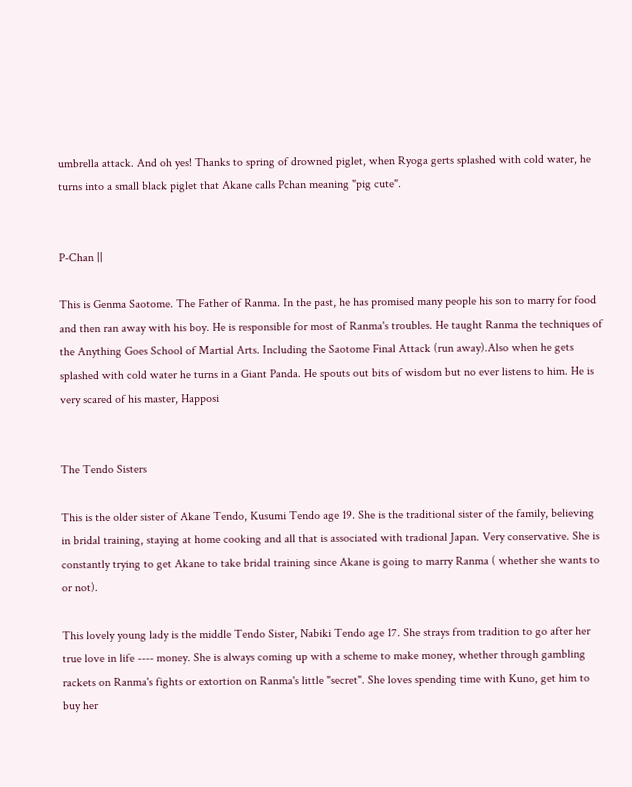umbrella attack. And oh yes! Thanks to spring of drowned piglet, when Ryoga gerts splashed with cold water, he turns into a small black piglet that Akane calls Pchan meaning "pig cute".


P-Chan ||

This is Genma Saotome. The Father of Ranma. In the past, he has promised many people his son to marry for food and then ran away with his boy. He is responsible for most of Ranma's troubles. He taught Ranma the techniques of the Anything Goes School of Martial Arts. Including the Saotome Final Attack (run away).Also when he gets splashed with cold water he turns in a Giant Panda. He spouts out bits of wisdom but no ever listens to him. He is very scared of his master, Happosi


The Tendo Sisters

This is the older sister of Akane Tendo, Kusumi Tendo age 19. She is the traditional sister of the family, believing in bridal training, staying at home cooking and all that is associated with tradional Japan. Very conservative. She is constantly trying to get Akane to take bridal training since Akane is going to marry Ranma ( whether she wants to or not).

This lovely young lady is the middle Tendo Sister, Nabiki Tendo age 17. She strays from tradition to go after her true love in life ---- money. She is always coming up with a scheme to make money, whether through gambling rackets on Ranma's fights or extortion on Ranma's little "secret". She loves spending time with Kuno, get him to buy her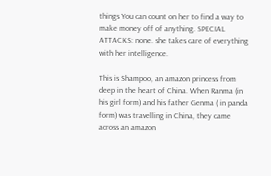things You can count on her to find a way to make money off of anything. SPECIAL ATTACKS: none. she takes care of everything with her intelligence.

This is Shampoo, an amazon princess from deep in the heart of China. When Ranma (in his girl form) and his father Genma ( in panda form) was travelling in China, they came across an amazon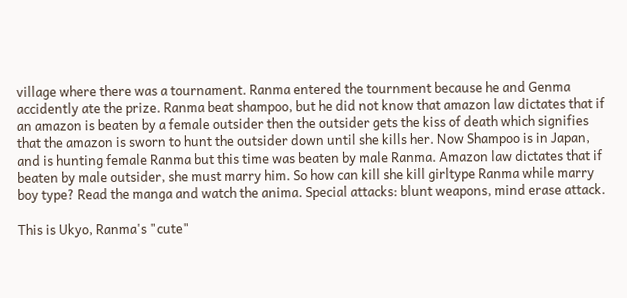village where there was a tournament. Ranma entered the tournment because he and Genma accidently ate the prize. Ranma beat shampoo, but he did not know that amazon law dictates that if an amazon is beaten by a female outsider then the outsider gets the kiss of death which signifies that the amazon is sworn to hunt the outsider down until she kills her. Now Shampoo is in Japan, and is hunting female Ranma but this time was beaten by male Ranma. Amazon law dictates that if beaten by male outsider, she must marry him. So how can kill she kill girltype Ranma while marry boy type? Read the manga and watch the anima. Special attacks: blunt weapons, mind erase attack.

This is Ukyo, Ranma's "cute"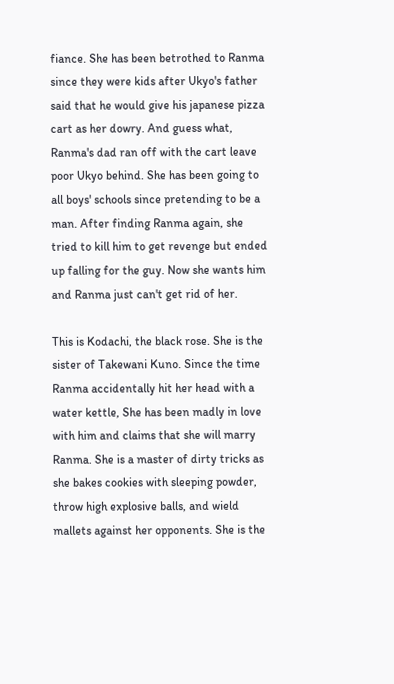fiance. She has been betrothed to Ranma since they were kids after Ukyo's father said that he would give his japanese pizza cart as her dowry. And guess what, Ranma's dad ran off with the cart leave poor Ukyo behind. She has been going to all boys' schools since pretending to be a man. After finding Ranma again, she tried to kill him to get revenge but ended up falling for the guy. Now she wants him and Ranma just can't get rid of her.

This is Kodachi, the black rose. She is the sister of Takewani Kuno. Since the time Ranma accidentally hit her head with a water kettle, She has been madly in love with him and claims that she will marry Ranma. She is a master of dirty tricks as she bakes cookies with sleeping powder, throw high explosive balls, and wield mallets against her opponents. She is the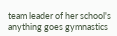team leader of her school's anything goes gymnastics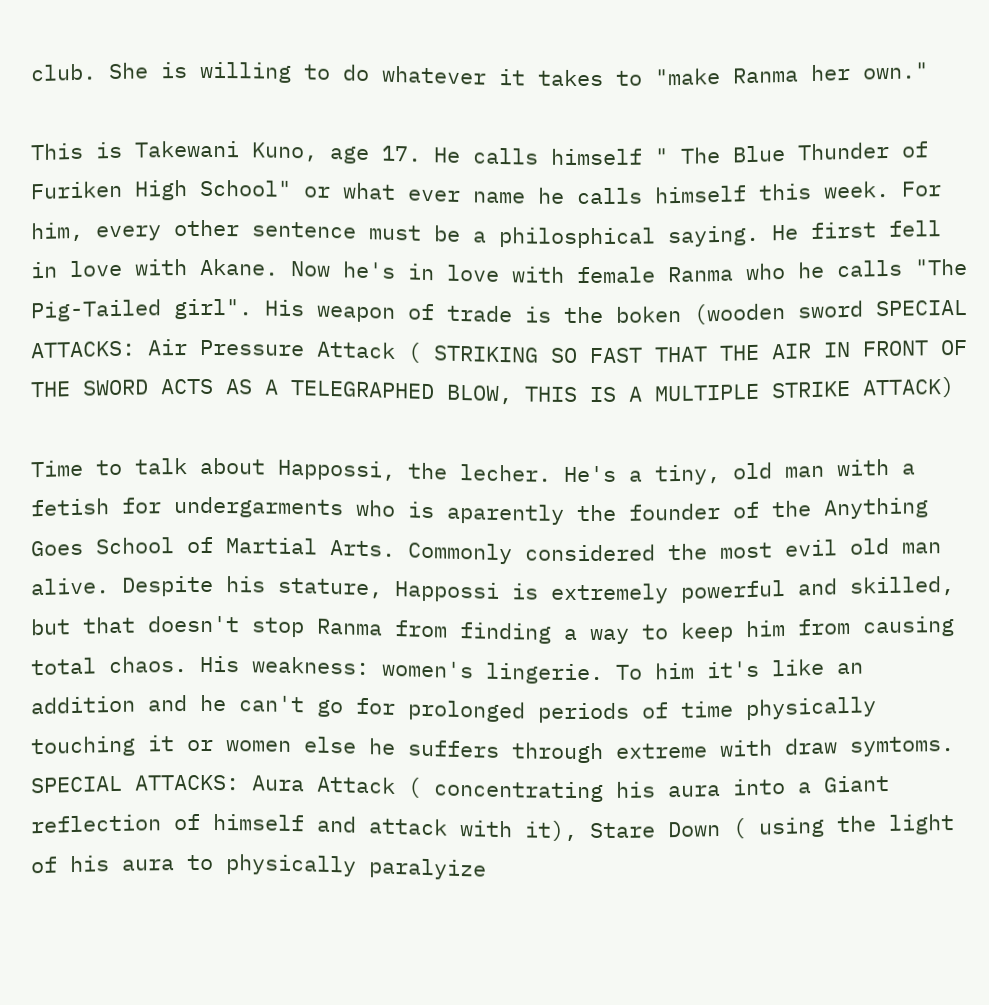club. She is willing to do whatever it takes to "make Ranma her own."

This is Takewani Kuno, age 17. He calls himself " The Blue Thunder of Furiken High School" or what ever name he calls himself this week. For him, every other sentence must be a philosphical saying. He first fell in love with Akane. Now he's in love with female Ranma who he calls "The Pig-Tailed girl". His weapon of trade is the boken (wooden sword SPECIAL ATTACKS: Air Pressure Attack ( STRIKING SO FAST THAT THE AIR IN FRONT OF THE SWORD ACTS AS A TELEGRAPHED BLOW, THIS IS A MULTIPLE STRIKE ATTACK)

Time to talk about Happossi, the lecher. He's a tiny, old man with a fetish for undergarments who is aparently the founder of the Anything Goes School of Martial Arts. Commonly considered the most evil old man alive. Despite his stature, Happossi is extremely powerful and skilled, but that doesn't stop Ranma from finding a way to keep him from causing total chaos. His weakness: women's lingerie. To him it's like an addition and he can't go for prolonged periods of time physically touching it or women else he suffers through extreme with draw symtoms.
SPECIAL ATTACKS: Aura Attack ( concentrating his aura into a Giant reflection of himself and attack with it), Stare Down ( using the light of his aura to physically paralyize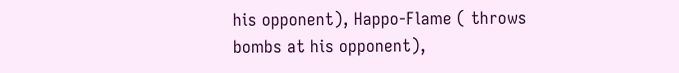his opponent), Happo-Flame ( throws bombs at his opponent),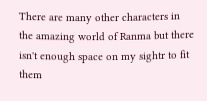There are many other characters in the amazing world of Ranma but there isn't enough space on my sightr to fit them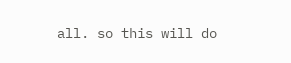all. so this will do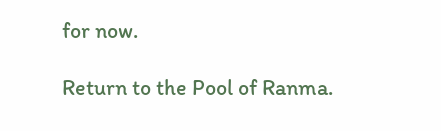for now.

Return to the Pool of Ranma.